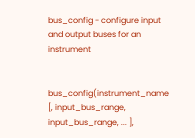bus_config - configure input and output buses for an instrument


bus_config(instrument_name [, input_bus_range, input_bus_range, ... ],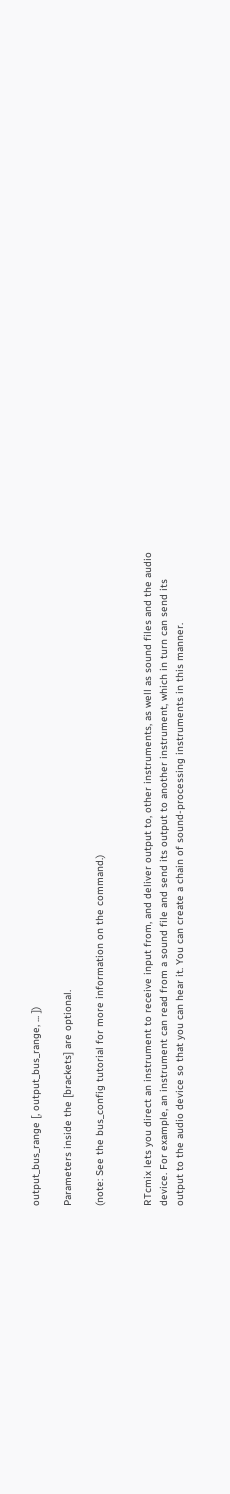output_bus_range [, output_bus_range, ... ])

Parameters inside the [brackets] are optional.

(note: See the bus_config tutorial for more information on the command.)


RTcmix lets you direct an instrument to receive input from, and deliver output to, other instruments, as well as sound files and the audio device. For example, an instrument can read from a sound file and send its output to another instrument, which in turn can send its output to the audio device so that you can hear it. You can create a chain of sound-processing instruments in this manner.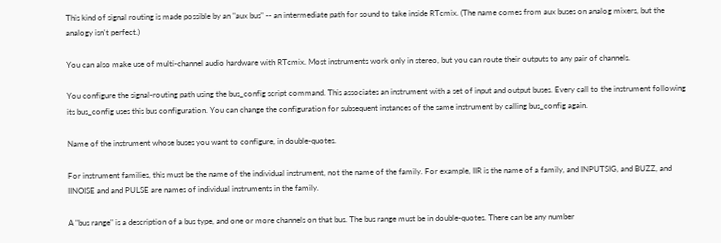This kind of signal routing is made possible by an "aux bus" -- an intermediate path for sound to take inside RTcmix. (The name comes from aux buses on analog mixers, but the analogy isn't perfect.)

You can also make use of multi-channel audio hardware with RTcmix. Most instruments work only in stereo, but you can route their outputs to any pair of channels.

You configure the signal-routing path using the bus_config script command. This associates an instrument with a set of input and output buses. Every call to the instrument following its bus_config uses this bus configuration. You can change the configuration for subsequent instances of the same instrument by calling bus_config again.

Name of the instrument whose buses you want to configure, in double-quotes.

For instrument families, this must be the name of the individual instrument, not the name of the family. For example, IIR is the name of a family, and INPUTSIG, and BUZZ, and IINOISE and and PULSE are names of individual instruments in the family.

A "bus range" is a description of a bus type, and one or more channels on that bus. The bus range must be in double-quotes. There can be any number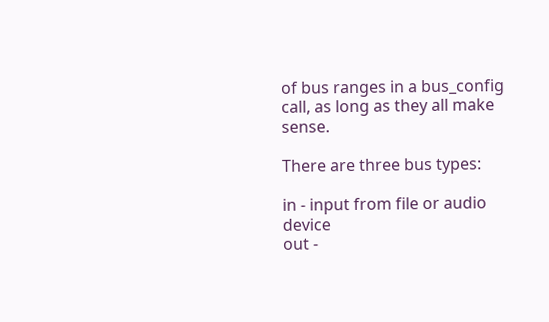of bus ranges in a bus_config call, as long as they all make sense.

There are three bus types:

in - input from file or audio device
out -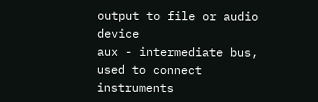output to file or audio device
aux - intermediate bus, used to connect instruments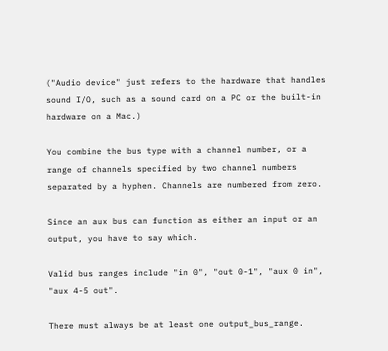("Audio device" just refers to the hardware that handles sound I/O, such as a sound card on a PC or the built-in hardware on a Mac.)

You combine the bus type with a channel number, or a range of channels specified by two channel numbers separated by a hyphen. Channels are numbered from zero.

Since an aux bus can function as either an input or an output, you have to say which.

Valid bus ranges include "in 0", "out 0-1", "aux 0 in", "aux 4-5 out".

There must always be at least one output_bus_range.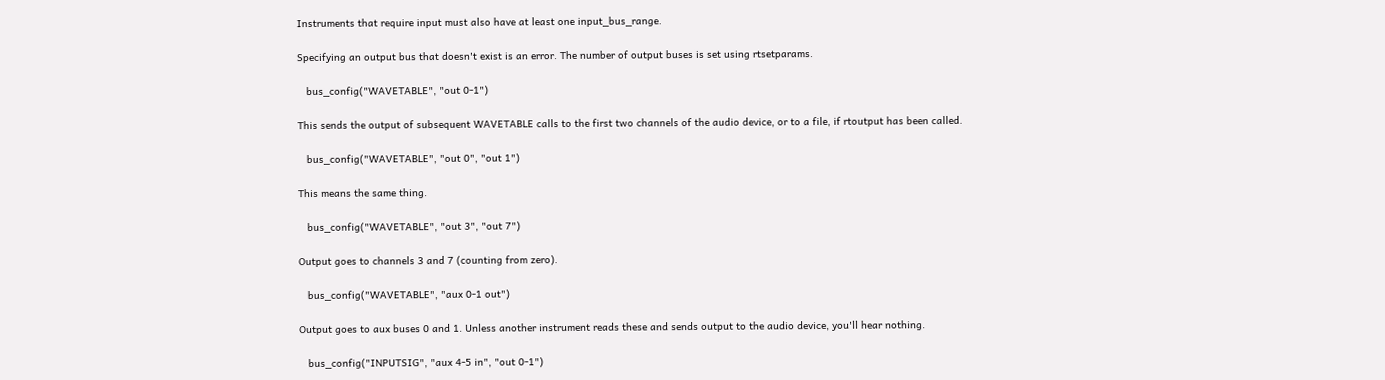Instruments that require input must also have at least one input_bus_range.

Specifying an output bus that doesn't exist is an error. The number of output buses is set using rtsetparams.

   bus_config("WAVETABLE", "out 0-1")

This sends the output of subsequent WAVETABLE calls to the first two channels of the audio device, or to a file, if rtoutput has been called.

   bus_config("WAVETABLE", "out 0", "out 1")

This means the same thing.

   bus_config("WAVETABLE", "out 3", "out 7")

Output goes to channels 3 and 7 (counting from zero).

   bus_config("WAVETABLE", "aux 0-1 out")

Output goes to aux buses 0 and 1. Unless another instrument reads these and sends output to the audio device, you'll hear nothing.

   bus_config("INPUTSIG", "aux 4-5 in", "out 0-1")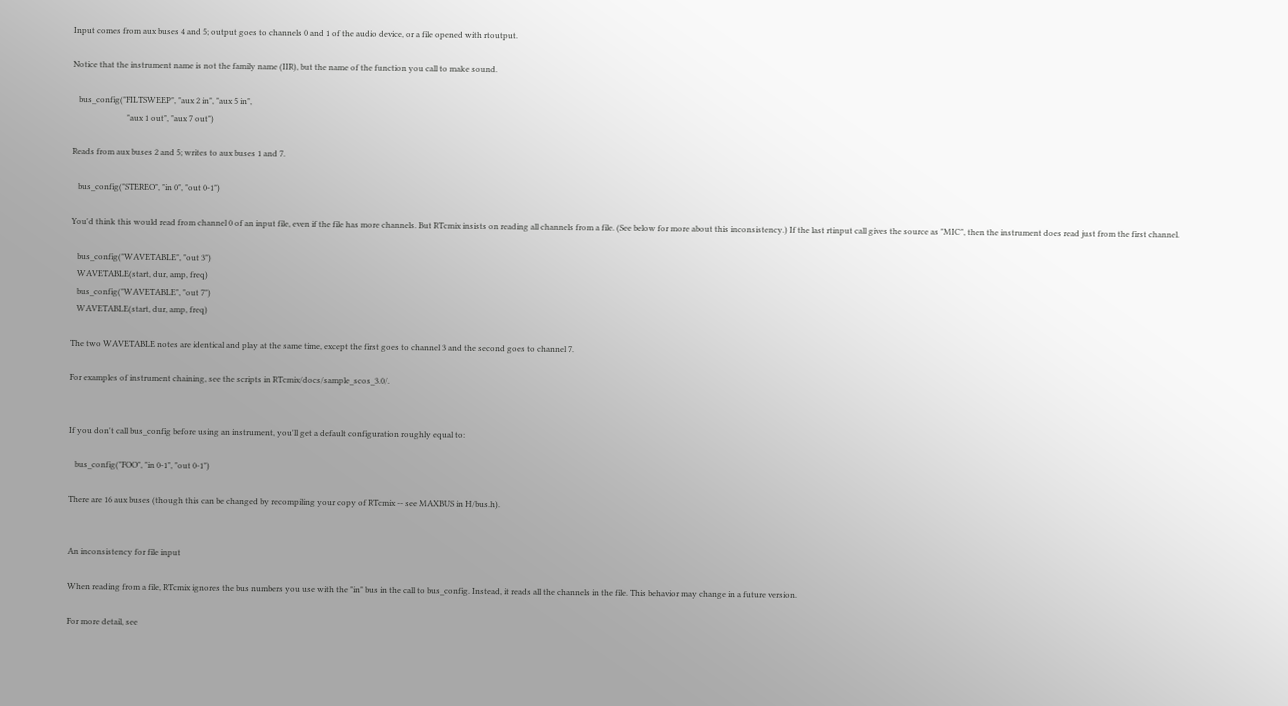Input comes from aux buses 4 and 5; output goes to channels 0 and 1 of the audio device, or a file opened with rtoutput.

Notice that the instrument name is not the family name (IIR), but the name of the function you call to make sound.

   bus_config("FILTSWEEP", "aux 2 in", "aux 5 in",
                           "aux 1 out", "aux 7 out")

Reads from aux buses 2 and 5; writes to aux buses 1 and 7.

   bus_config("STEREO", "in 0", "out 0-1")

You'd think this would read from channel 0 of an input file, even if the file has more channels. But RTcmix insists on reading all channels from a file. (See below for more about this inconsistency.) If the last rtinput call gives the source as "MIC", then the instrument does read just from the first channel.

   bus_config("WAVETABLE", "out 3")
   WAVETABLE(start, dur, amp, freq)
   bus_config("WAVETABLE", "out 7")
   WAVETABLE(start, dur, amp, freq)

The two WAVETABLE notes are identical and play at the same time, except the first goes to channel 3 and the second goes to channel 7.

For examples of instrument chaining, see the scripts in RTcmix/docs/sample_scos_3.0/.


If you don't call bus_config before using an instrument, you'll get a default configuration roughly equal to:

   bus_config("FOO", "in 0-1", "out 0-1")

There are 16 aux buses (though this can be changed by recompiling your copy of RTcmix -- see MAXBUS in H/bus.h).


An inconsistency for file input

When reading from a file, RTcmix ignores the bus numbers you use with the "in" bus in the call to bus_config. Instead, it reads all the channels in the file. This behavior may change in a future version.

For more detail, see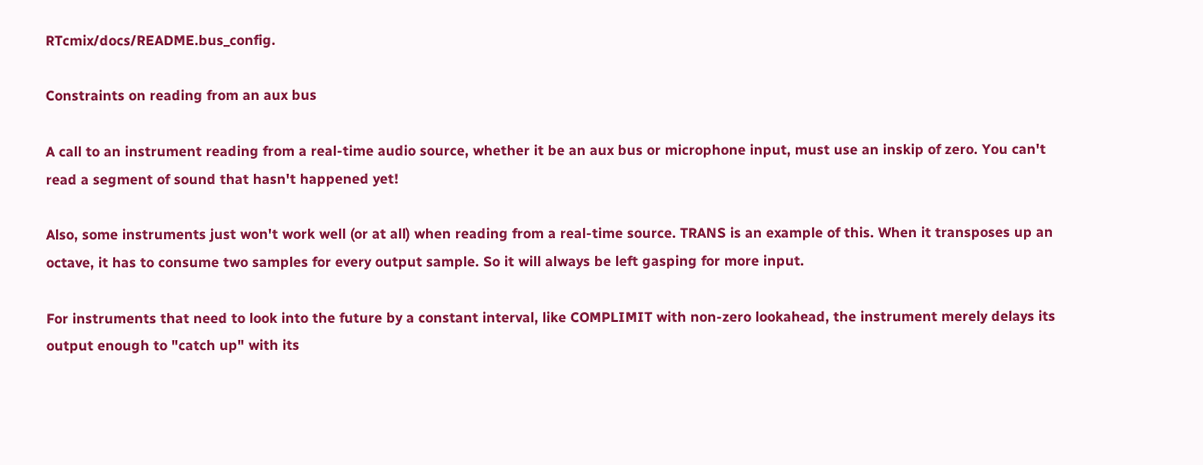RTcmix/docs/README.bus_config.

Constraints on reading from an aux bus

A call to an instrument reading from a real-time audio source, whether it be an aux bus or microphone input, must use an inskip of zero. You can't read a segment of sound that hasn't happened yet!

Also, some instruments just won't work well (or at all) when reading from a real-time source. TRANS is an example of this. When it transposes up an octave, it has to consume two samples for every output sample. So it will always be left gasping for more input.

For instruments that need to look into the future by a constant interval, like COMPLIMIT with non-zero lookahead, the instrument merely delays its output enough to "catch up" with its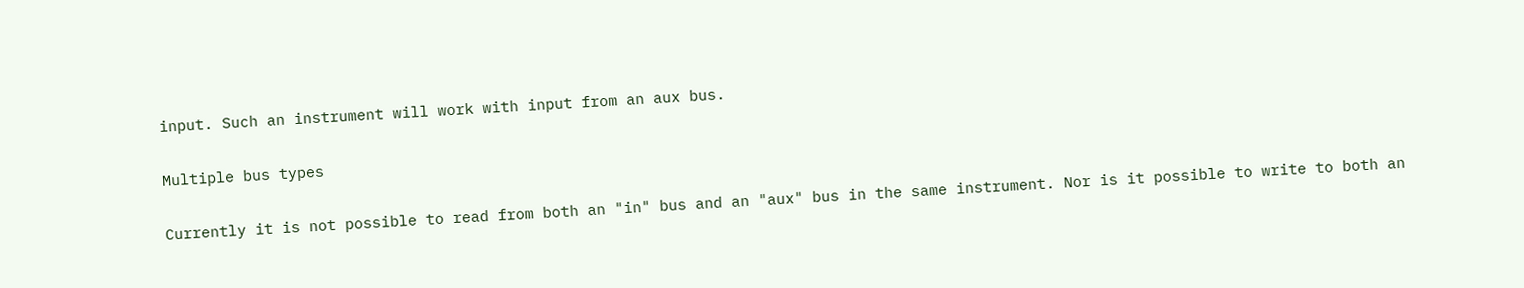input. Such an instrument will work with input from an aux bus.

Multiple bus types

Currently it is not possible to read from both an "in" bus and an "aux" bus in the same instrument. Nor is it possible to write to both an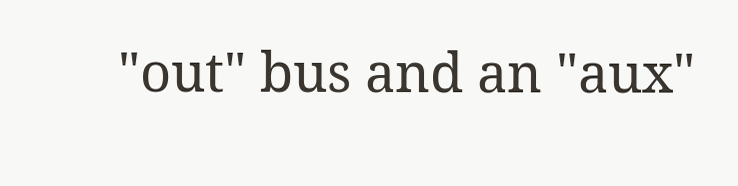"out" bus and an "aux"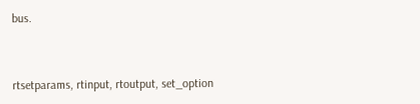bus.


rtsetparams, rtinput, rtoutput, set_option